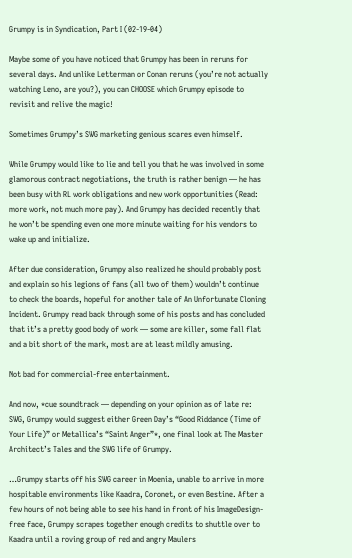Grumpy is in Syndication, Part I (02-19-04)

Maybe some of you have noticed that Grumpy has been in reruns for several days. And unlike Letterman or Conan reruns (you’re not actually watching Leno, are you?), you can CHOOSE which Grumpy episode to revisit and relive the magic!

Sometimes Grumpy’s SWG marketing genious scares even himself.

While Grumpy would like to lie and tell you that he was involved in some glamorous contract negotiations, the truth is rather benign — he has been busy with RL work obligations and new work opportunities (Read: more work, not much more pay). And Grumpy has decided recently that he won’t be spending even one more minute waiting for his vendors to wake up and initialize.

After due consideration, Grumpy also realized he should probably post and explain so his legions of fans (all two of them) wouldn’t continue to check the boards, hopeful for another tale of An Unfortunate Cloning Incident. Grumpy read back through some of his posts and has concluded that it’s a pretty good body of work — some are killer, some fall flat and a bit short of the mark, most are at least mildly amusing.

Not bad for commercial-free entertainment.

And now, *cue soundtrack — depending on your opinion as of late re: SWG, Grumpy would suggest either Green Day’s “Good Riddance (Time of Your Life)” or Metallica’s “Saint Anger”*, one final look at The Master Architect’s Tales and the SWG life of Grumpy.

…Grumpy starts off his SWG career in Moenia, unable to arrive in more hospitable environments like Kaadra, Coronet, or even Bestine. After a few hours of not being able to see his hand in front of his ImageDesign-free face, Grumpy scrapes together enough credits to shuttle over to Kaadra until a roving group of red and angry Maulers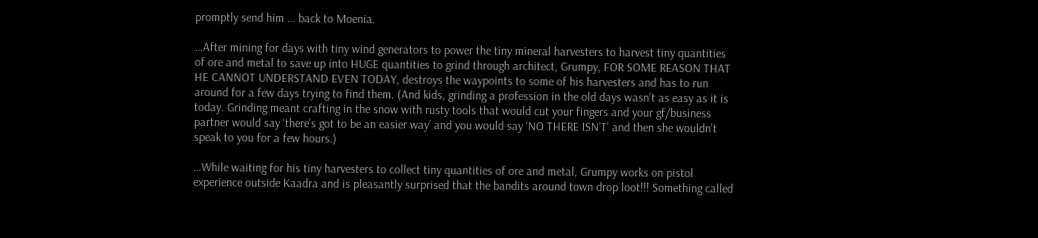promptly send him … back to Moenia.

…After mining for days with tiny wind generators to power the tiny mineral harvesters to harvest tiny quantities of ore and metal to save up into HUGE quantities to grind through architect, Grumpy, FOR SOME REASON THAT HE CANNOT UNDERSTAND EVEN TODAY, destroys the waypoints to some of his harvesters and has to run around for a few days trying to find them. (And kids, grinding a profession in the old days wasn’t as easy as it is today. Grinding meant crafting in the snow with rusty tools that would cut your fingers and your gf/business partner would say ‘there’s got to be an easier way’ and you would say ‘NO THERE ISN’T’ and then she wouldn’t speak to you for a few hours.)

…While waiting for his tiny harvesters to collect tiny quantities of ore and metal, Grumpy works on pistol experience outside Kaadra and is pleasantly surprised that the bandits around town drop loot!!! Something called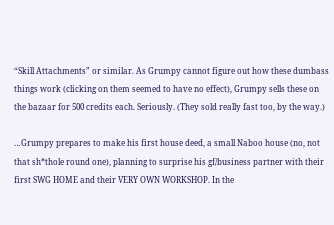“Skill Attachments” or similar. As Grumpy cannot figure out how these dumbass things work (clicking on them seemed to have no effect), Grumpy sells these on the bazaar for 500 credits each. Seriously. (They sold really fast too, by the way.)

…Grumpy prepares to make his first house deed, a small Naboo house (no, not that sh*thole round one), planning to surprise his gf/business partner with their first SWG HOME and their VERY OWN WORKSHOP. In the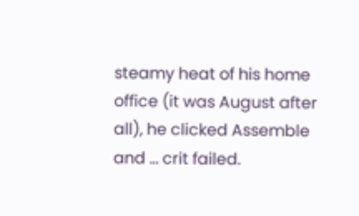steamy heat of his home office (it was August after all), he clicked Assemble and … crit failed.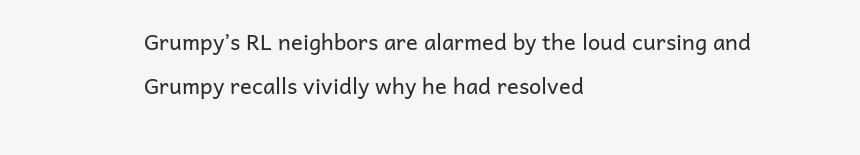Grumpy’s RL neighbors are alarmed by the loud cursing and Grumpy recalls vividly why he had resolved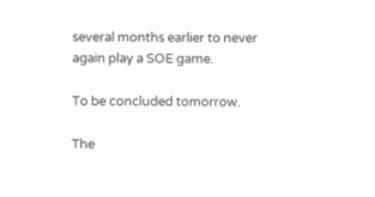several months earlier to never again play a SOE game.

To be concluded tomorrow.

The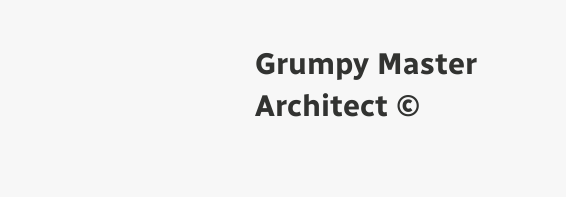Grumpy Master Architect ©